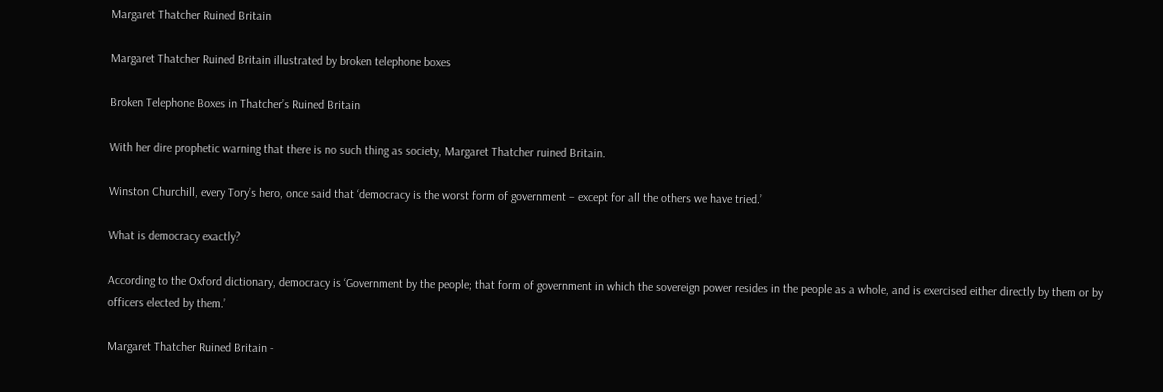Margaret Thatcher Ruined Britain

Margaret Thatcher Ruined Britain illustrated by broken telephone boxes

Broken Telephone Boxes in Thatcher’s Ruined Britain

With her dire prophetic warning that there is no such thing as society, Margaret Thatcher ruined Britain.

Winston Churchill, every Tory’s hero, once said that ‘democracy is the worst form of government – except for all the others we have tried.’

What is democracy exactly?

According to the Oxford dictionary, democracy is ‘Government by the people; that form of government in which the sovereign power resides in the people as a whole, and is exercised either directly by them or by officers elected by them.’

Margaret Thatcher Ruined Britain -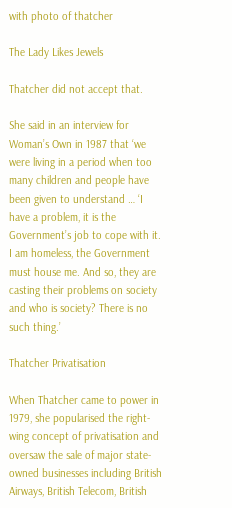with photo of thatcher

The Lady Likes Jewels

Thatcher did not accept that.

She said in an interview for Woman’s Own in 1987 that ‘we were living in a period when too many children and people have been given to understand … ‘I have a problem, it is the Government’s job to cope with it. I am homeless, the Government must house me. And so, they are casting their problems on society and who is society? There is no such thing.’

Thatcher Privatisation

When Thatcher came to power in 1979, she popularised the right-wing concept of privatisation and oversaw the sale of major state-owned businesses including British Airways, British Telecom, British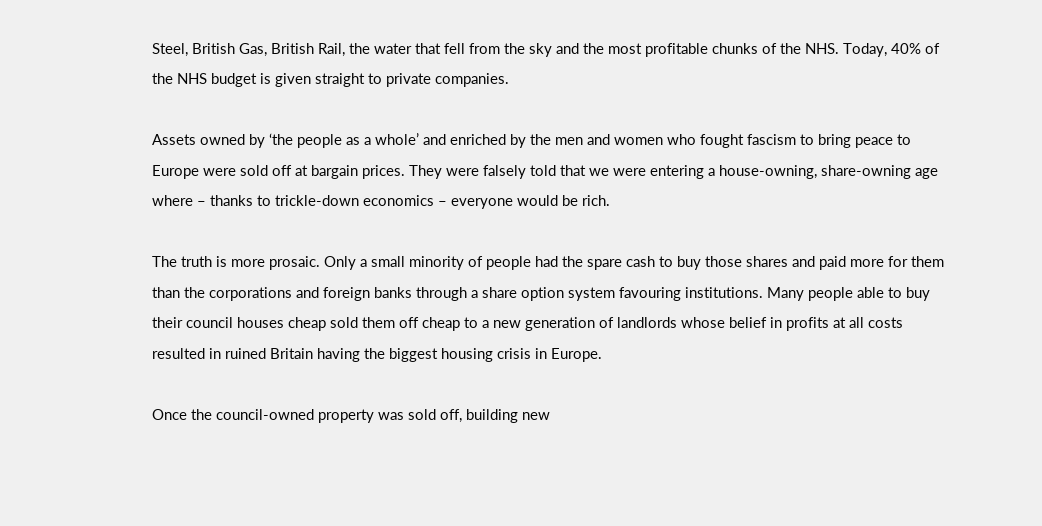Steel, British Gas, British Rail, the water that fell from the sky and the most profitable chunks of the NHS. Today, 40% of the NHS budget is given straight to private companies.

Assets owned by ‘the people as a whole’ and enriched by the men and women who fought fascism to bring peace to Europe were sold off at bargain prices. They were falsely told that we were entering a house-owning, share-owning age where – thanks to trickle-down economics – everyone would be rich.

The truth is more prosaic. Only a small minority of people had the spare cash to buy those shares and paid more for them than the corporations and foreign banks through a share option system favouring institutions. Many people able to buy their council houses cheap sold them off cheap to a new generation of landlords whose belief in profits at all costs resulted in ruined Britain having the biggest housing crisis in Europe.

Once the council-owned property was sold off, building new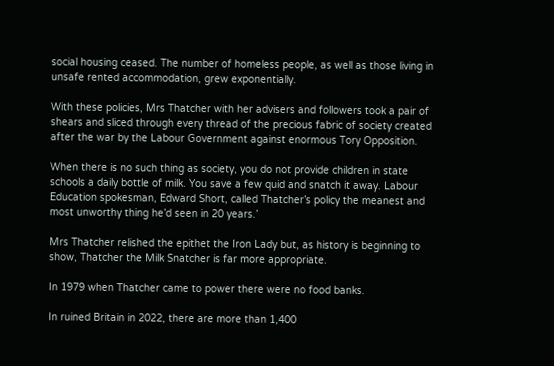social housing ceased. The number of homeless people, as well as those living in unsafe rented accommodation, grew exponentially.

With these policies, Mrs Thatcher with her advisers and followers took a pair of shears and sliced through every thread of the precious fabric of society created after the war by the Labour Government against enormous Tory Opposition.

When there is no such thing as society, you do not provide children in state schools a daily bottle of milk. You save a few quid and snatch it away. Labour Education spokesman, Edward Short, called Thatcher’s policy the meanest and most unworthy thing he’d seen in 20 years.’

Mrs Thatcher relished the epithet the Iron Lady but, as history is beginning to show, Thatcher the Milk Snatcher is far more appropriate.

In 1979 when Thatcher came to power there were no food banks.

In ruined Britain in 2022, there are more than 1,400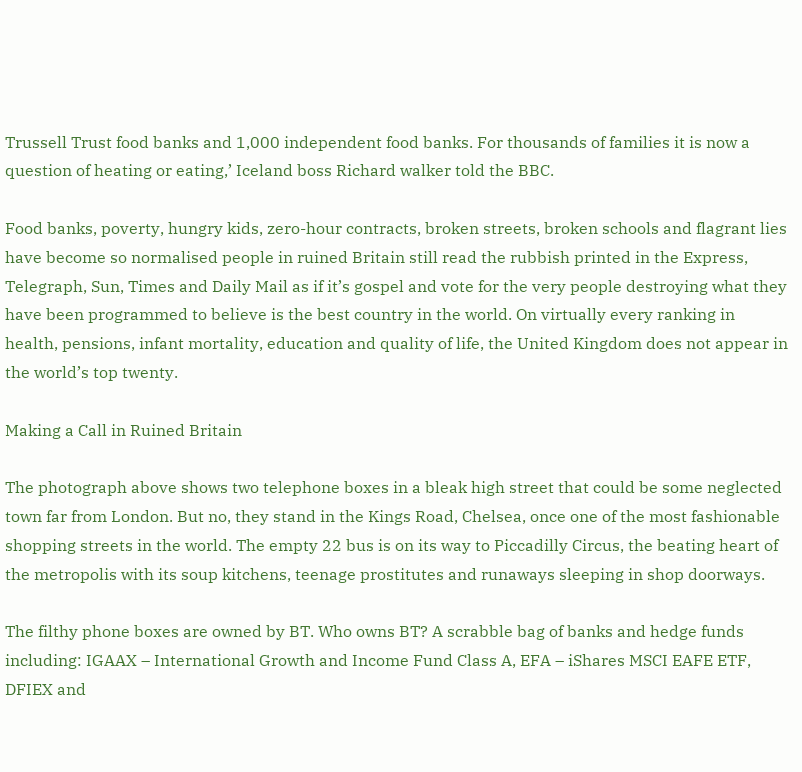Trussell Trust food banks and 1,000 independent food banks. For thousands of families it is now a question of heating or eating,’ Iceland boss Richard walker told the BBC.

Food banks, poverty, hungry kids, zero-hour contracts, broken streets, broken schools and flagrant lies have become so normalised people in ruined Britain still read the rubbish printed in the Express, Telegraph, Sun, Times and Daily Mail as if it’s gospel and vote for the very people destroying what they have been programmed to believe is the best country in the world. On virtually every ranking in health, pensions, infant mortality, education and quality of life, the United Kingdom does not appear in the world’s top twenty.

Making a Call in Ruined Britain

The photograph above shows two telephone boxes in a bleak high street that could be some neglected town far from London. But no, they stand in the Kings Road, Chelsea, once one of the most fashionable shopping streets in the world. The empty 22 bus is on its way to Piccadilly Circus, the beating heart of the metropolis with its soup kitchens, teenage prostitutes and runaways sleeping in shop doorways.

The filthy phone boxes are owned by BT. Who owns BT? A scrabble bag of banks and hedge funds including: IGAAX – International Growth and Income Fund Class A, EFA – iShares MSCI EAFE ETF, DFIEX and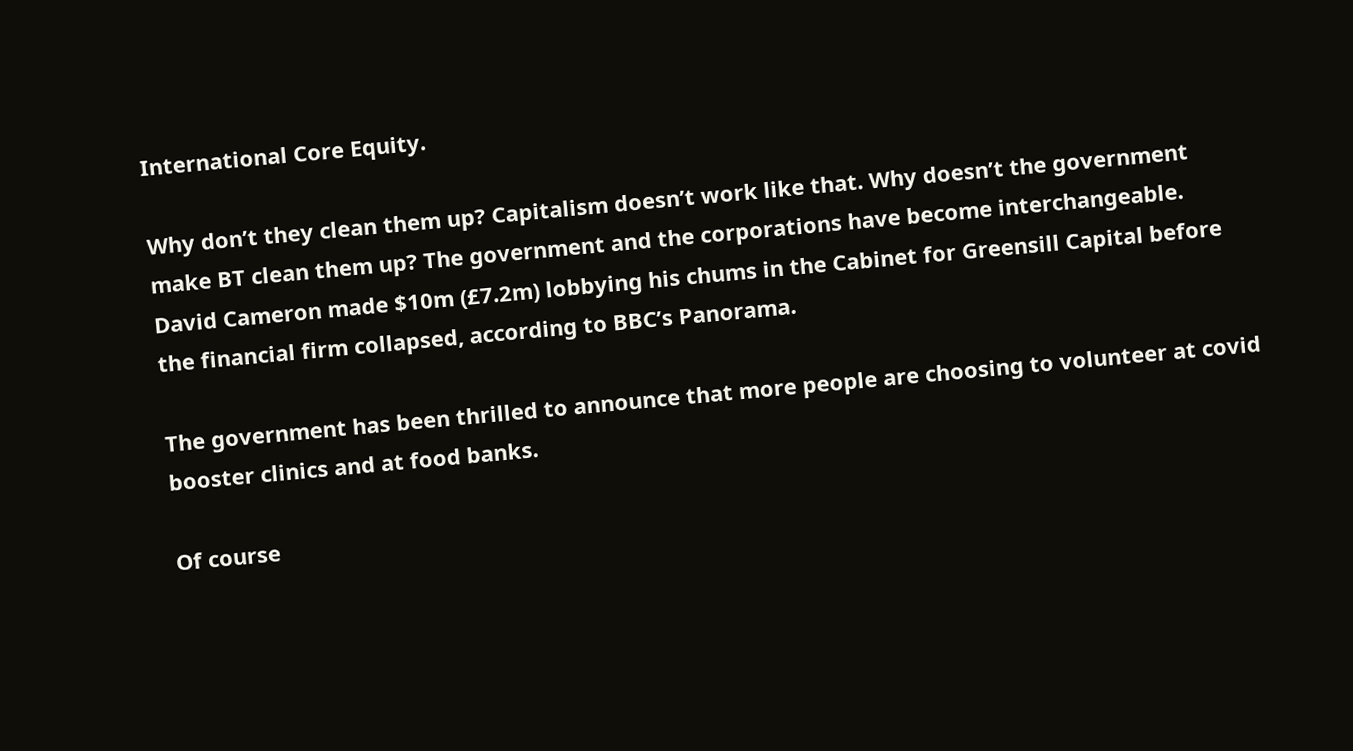International Core Equity.

Why don’t they clean them up? Capitalism doesn’t work like that. Why doesn’t the government make BT clean them up? The government and the corporations have become interchangeable. David Cameron made $10m (£7.2m) lobbying his chums in the Cabinet for Greensill Capital before the financial firm collapsed, according to BBC’s Panorama.

The government has been thrilled to announce that more people are choosing to volunteer at covid booster clinics and at food banks.

Of course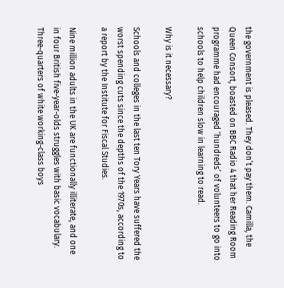the government is pleased. They don’t pay them. Camilla, the Queen Consort, boasted on BBC Radio 4 that her Reading Room programme had encouraged ‘hundreds’ of volunteers to go into schools to help children slow in learning to read.

Why is it necessary?

Schools and colleges in the last ten Tory Years have suffered the worst spending cuts since the depths of the 1970s, according to a report by the Institute for Fiscal Studies.

Nine million adults in the UK are functionally illiterate, and one in four British five-year-olds struggles with basic vocabulary. Three-quarters of white working-class boys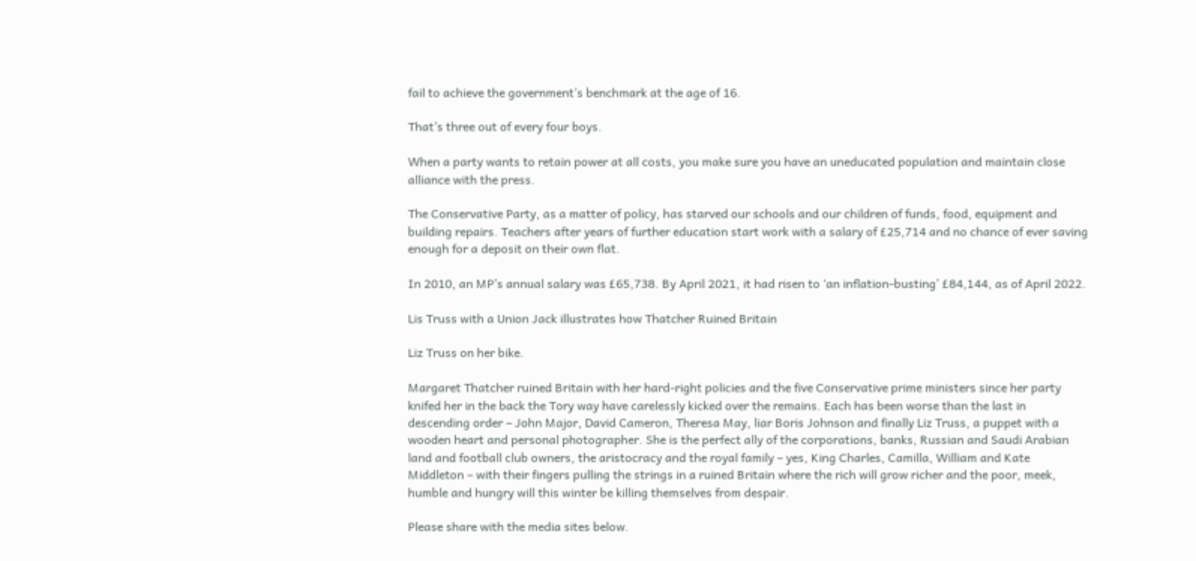fail to achieve the government’s benchmark at the age of 16.

That’s three out of every four boys.

When a party wants to retain power at all costs, you make sure you have an uneducated population and maintain close alliance with the press.

The Conservative Party, as a matter of policy, has starved our schools and our children of funds, food, equipment and building repairs. Teachers after years of further education start work with a salary of £25,714 and no chance of ever saving enough for a deposit on their own flat.

In 2010, an MP’s annual salary was £65,738. By April 2021, it had risen to ‘an inflation-busting’ £84,144, as of April 2022.

Lis Truss with a Union Jack illustrates how Thatcher Ruined Britain

Liz Truss on her bike.

Margaret Thatcher ruined Britain with her hard-right policies and the five Conservative prime ministers since her party knifed her in the back the Tory way have carelessly kicked over the remains. Each has been worse than the last in descending order – John Major, David Cameron, Theresa May, liar Boris Johnson and finally Liz Truss, a puppet with a wooden heart and personal photographer. She is the perfect ally of the corporations, banks, Russian and Saudi Arabian land and football club owners, the aristocracy and the royal family – yes, King Charles, Camilla, William and Kate Middleton – with their fingers pulling the strings in a ruined Britain where the rich will grow richer and the poor, meek, humble and hungry will this winter be killing themselves from despair.

Please share with the media sites below.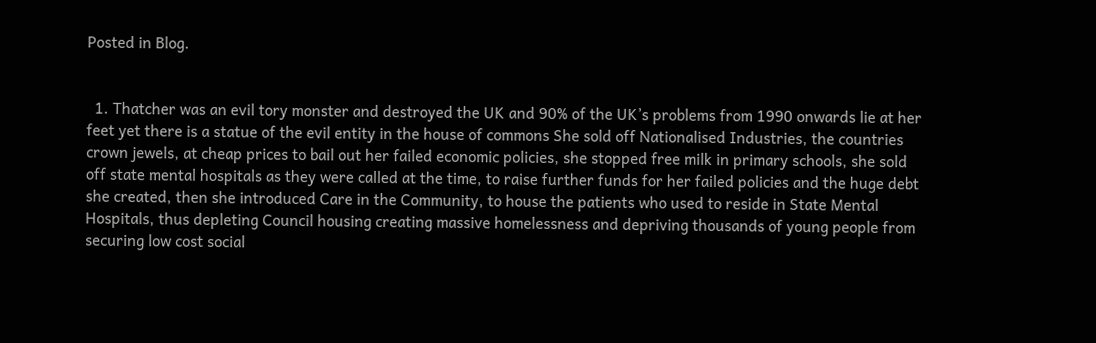Posted in Blog.


  1. Thatcher was an evil tory monster and destroyed the UK and 90% of the UK’s problems from 1990 onwards lie at her feet yet there is a statue of the evil entity in the house of commons She sold off Nationalised Industries, the countries crown jewels, at cheap prices to bail out her failed economic policies, she stopped free milk in primary schools, she sold off state mental hospitals as they were called at the time, to raise further funds for her failed policies and the huge debt she created, then she introduced Care in the Community, to house the patients who used to reside in State Mental Hospitals, thus depleting Council housing creating massive homelessness and depriving thousands of young people from securing low cost social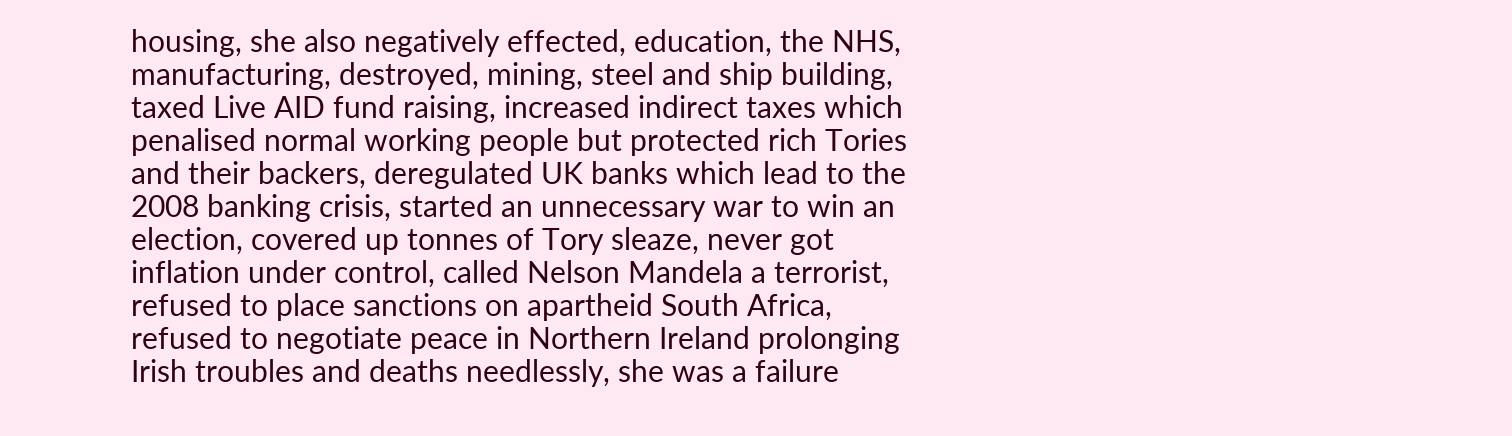housing, she also negatively effected, education, the NHS, manufacturing, destroyed, mining, steel and ship building, taxed Live AID fund raising, increased indirect taxes which penalised normal working people but protected rich Tories and their backers, deregulated UK banks which lead to the 2008 banking crisis, started an unnecessary war to win an election, covered up tonnes of Tory sleaze, never got inflation under control, called Nelson Mandela a terrorist, refused to place sanctions on apartheid South Africa, refused to negotiate peace in Northern Ireland prolonging Irish troubles and deaths needlessly, she was a failure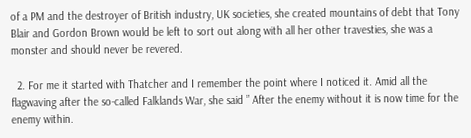of a PM and the destroyer of British industry, UK societies, she created mountains of debt that Tony Blair and Gordon Brown would be left to sort out along with all her other travesties, she was a monster and should never be revered.

  2. For me it started with Thatcher and I remember the point where I noticed it. Amid all the flagwaving after the so-called Falklands War, she said ” After the enemy without it is now time for the enemy within.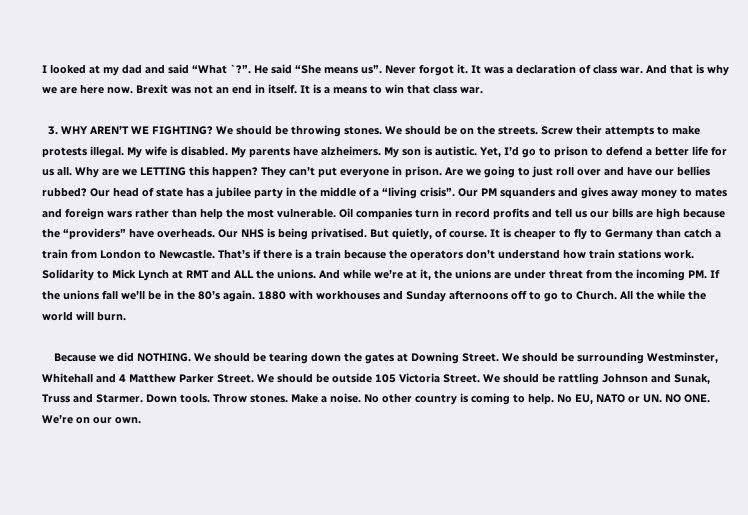I looked at my dad and said “What `?”. He said “She means us”. Never forgot it. It was a declaration of class war. And that is why we are here now. Brexit was not an end in itself. It is a means to win that class war.

  3. WHY AREN’T WE FIGHTING? We should be throwing stones. We should be on the streets. Screw their attempts to make protests illegal. My wife is disabled. My parents have alzheimers. My son is autistic. Yet, I’d go to prison to defend a better life for us all. Why are we LETTING this happen? They can’t put everyone in prison. Are we going to just roll over and have our bellies rubbed? Our head of state has a jubilee party in the middle of a “living crisis”. Our PM squanders and gives away money to mates and foreign wars rather than help the most vulnerable. Oil companies turn in record profits and tell us our bills are high because the “providers” have overheads. Our NHS is being privatised. But quietly, of course. It is cheaper to fly to Germany than catch a train from London to Newcastle. That’s if there is a train because the operators don’t understand how train stations work. Solidarity to Mick Lynch at RMT and ALL the unions. And while we’re at it, the unions are under threat from the incoming PM. If the unions fall we’ll be in the 80’s again. 1880 with workhouses and Sunday afternoons off to go to Church. All the while the world will burn.

    Because we did NOTHING. We should be tearing down the gates at Downing Street. We should be surrounding Westminster, Whitehall and 4 Matthew Parker Street. We should be outside 105 Victoria Street. We should be rattling Johnson and Sunak, Truss and Starmer. Down tools. Throw stones. Make a noise. No other country is coming to help. No EU, NATO or UN. NO ONE. We’re on our own.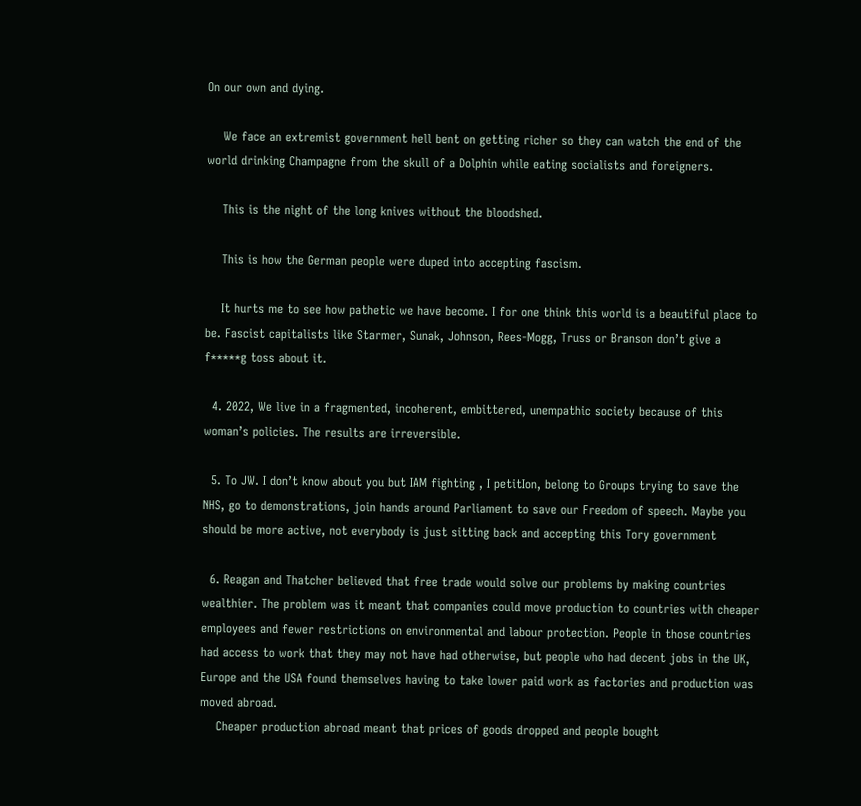On our own and dying.

    We face an extremist government hell bent on getting richer so they can watch the end of the world drinking Champagne from the skull of a Dolphin while eating socialists and foreigners.

    This is the night of the long knives without the bloodshed.

    This is how the German people were duped into accepting fascism.

    It hurts me to see how pathetic we have become. I for one think this world is a beautiful place to be. Fascist capitalists like Starmer, Sunak, Johnson, Rees-Mogg, Truss or Branson don’t give a f*****g toss about it.

  4. 2022, We live in a fragmented, incoherent, embittered, unempathic society because of this woman’s policies. The results are irreversible.

  5. To JW. I don’t know about you but IAM fighting , I petitIon, belong to Groups trying to save the NHS, go to demonstrations, join hands around Parliament to save our Freedom of speech. Maybe you should be more active, not everybody is just sitting back and accepting this Tory government

  6. Reagan and Thatcher believed that free trade would solve our problems by making countries wealthier. The problem was it meant that companies could move production to countries with cheaper employees and fewer restrictions on environmental and labour protection. People in those countries had access to work that they may not have had otherwise, but people who had decent jobs in the UK, Europe and the USA found themselves having to take lower paid work as factories and production was moved abroad.
    Cheaper production abroad meant that prices of goods dropped and people bought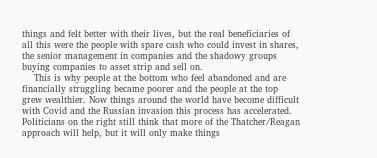things and felt better with their lives, but the real beneficiaries of all this were the people with spare cash who could invest in shares, the senior management in companies and the shadowy groups buying companies to asset strip and sell on.
    This is why people at the bottom who feel abandoned and are financially struggling became poorer and the people at the top grew wealthier. Now things around the world have become difficult with Covid and the Russian invasion this process has accelerated. Politicians on the right still think that more of the Thatcher/Reagan approach will help, but it will only make things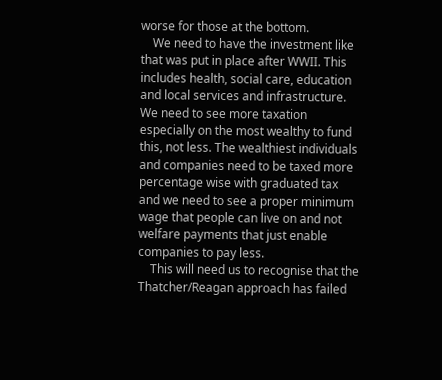worse for those at the bottom.
    We need to have the investment like that was put in place after WWII. This includes health, social care, education and local services and infrastructure. We need to see more taxation especially on the most wealthy to fund this, not less. The wealthiest individuals and companies need to be taxed more percentage wise with graduated tax and we need to see a proper minimum wage that people can live on and not welfare payments that just enable companies to pay less.
    This will need us to recognise that the Thatcher/Reagan approach has failed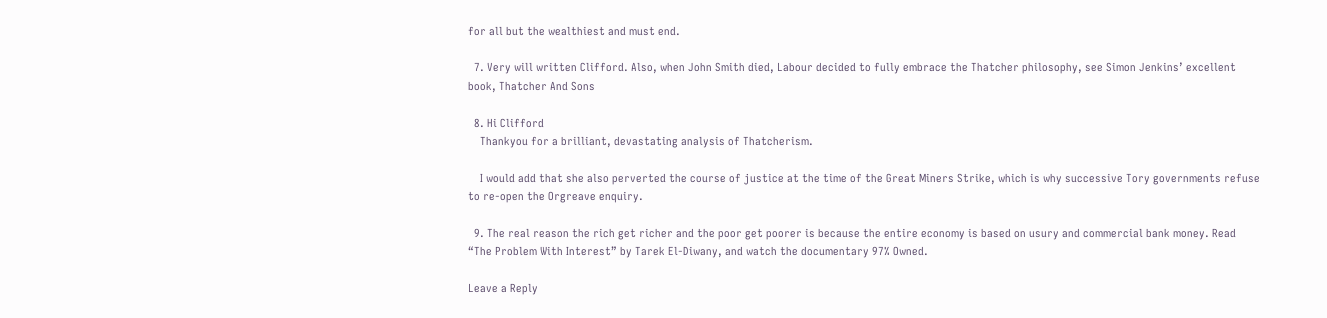for all but the wealthiest and must end.

  7. Very will written Clifford. Also, when John Smith died, Labour decided to fully embrace the Thatcher philosophy, see Simon Jenkins’ excellent book, Thatcher And Sons

  8. Hi Clifford
    Thankyou for a brilliant, devastating analysis of Thatcherism.

    I would add that she also perverted the course of justice at the time of the Great Miners Strike, which is why successive Tory governments refuse to re-open the Orgreave enquiry.

  9. The real reason the rich get richer and the poor get poorer is because the entire economy is based on usury and commercial bank money. Read “The Problem With Interest” by Tarek El-Diwany, and watch the documentary 97% Owned.

Leave a Reply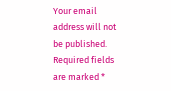Your email address will not be published. Required fields are marked *